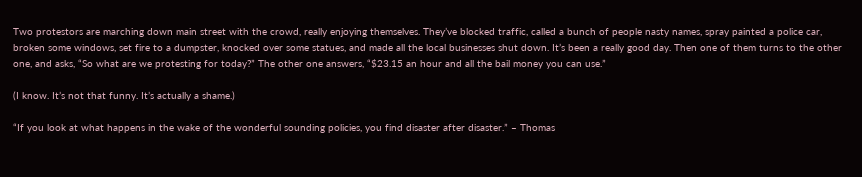Two protestors are marching down main street with the crowd, really enjoying themselves. They’ve blocked traffic, called a bunch of people nasty names, spray painted a police car, broken some windows, set fire to a dumpster, knocked over some statues, and made all the local businesses shut down. It’s been a really good day. Then one of them turns to the other one, and asks, “So what are we protesting for today?” The other one answers, “$23.15 an hour and all the bail money you can use.”

(I know. It’s not that funny. It’s actually a shame.)

“If you look at what happens in the wake of the wonderful sounding policies, you find disaster after disaster.” – Thomas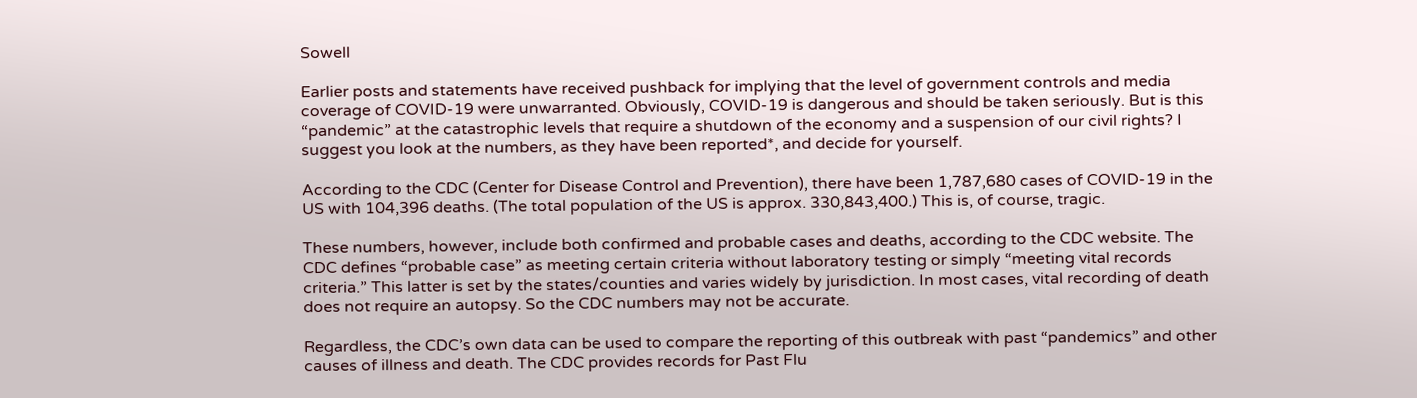Sowell

Earlier posts and statements have received pushback for implying that the level of government controls and media coverage of COVID-19 were unwarranted. Obviously, COVID-19 is dangerous and should be taken seriously. But is this “pandemic” at the catastrophic levels that require a shutdown of the economy and a suspension of our civil rights? I suggest you look at the numbers, as they have been reported*, and decide for yourself.

According to the CDC (Center for Disease Control and Prevention), there have been 1,787,680 cases of COVID-19 in the US with 104,396 deaths. (The total population of the US is approx. 330,843,400.) This is, of course, tragic.

These numbers, however, include both confirmed and probable cases and deaths, according to the CDC website. The CDC defines “probable case” as meeting certain criteria without laboratory testing or simply “meeting vital records criteria.” This latter is set by the states/counties and varies widely by jurisdiction. In most cases, vital recording of death does not require an autopsy. So the CDC numbers may not be accurate.

Regardless, the CDC’s own data can be used to compare the reporting of this outbreak with past “pandemics” and other causes of illness and death. The CDC provides records for Past Flu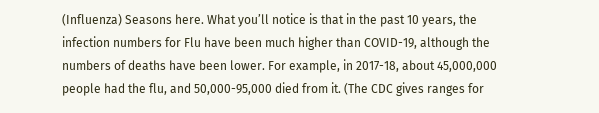(Influenza) Seasons here. What you’ll notice is that in the past 10 years, the infection numbers for Flu have been much higher than COVID-19, although the numbers of deaths have been lower. For example, in 2017-18, about 45,000,000 people had the flu, and 50,000-95,000 died from it. (The CDC gives ranges for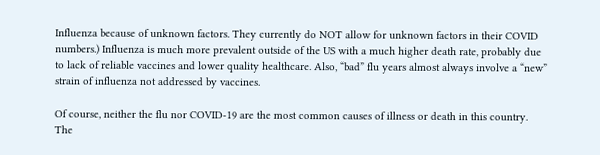Influenza because of unknown factors. They currently do NOT allow for unknown factors in their COVID numbers.) Influenza is much more prevalent outside of the US with a much higher death rate, probably due to lack of reliable vaccines and lower quality healthcare. Also, “bad” flu years almost always involve a “new” strain of influenza not addressed by vaccines.

Of course, neither the flu nor COVID-19 are the most common causes of illness or death in this country. The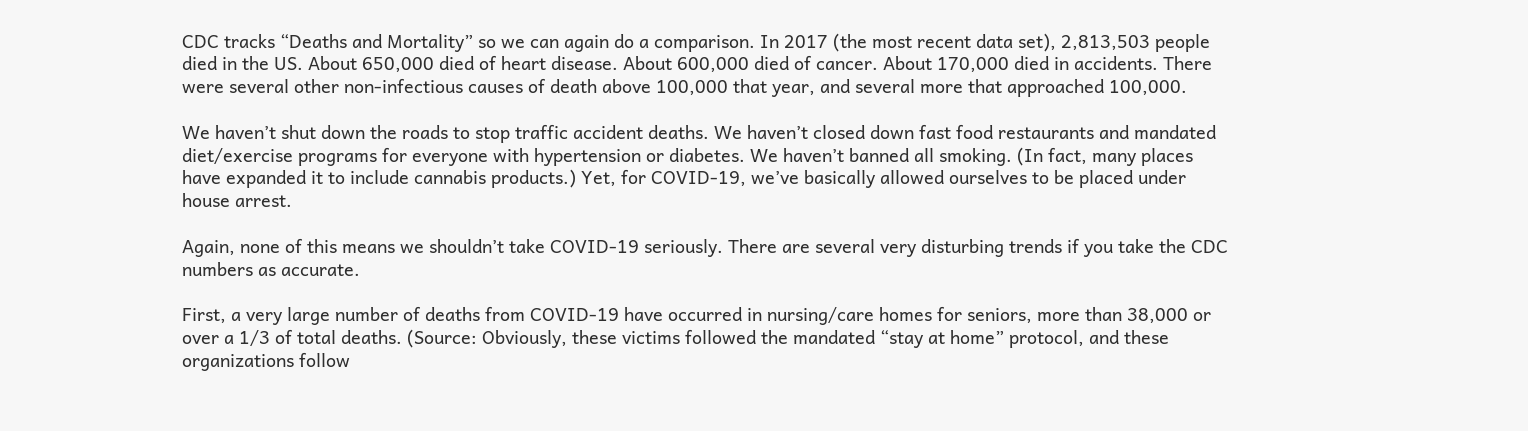CDC tracks “Deaths and Mortality” so we can again do a comparison. In 2017 (the most recent data set), 2,813,503 people died in the US. About 650,000 died of heart disease. About 600,000 died of cancer. About 170,000 died in accidents. There were several other non-infectious causes of death above 100,000 that year, and several more that approached 100,000.

We haven’t shut down the roads to stop traffic accident deaths. We haven’t closed down fast food restaurants and mandated diet/exercise programs for everyone with hypertension or diabetes. We haven’t banned all smoking. (In fact, many places have expanded it to include cannabis products.) Yet, for COVID-19, we’ve basically allowed ourselves to be placed under house arrest.

Again, none of this means we shouldn’t take COVID-19 seriously. There are several very disturbing trends if you take the CDC numbers as accurate.

First, a very large number of deaths from COVID-19 have occurred in nursing/care homes for seniors, more than 38,000 or over a 1/3 of total deaths. (Source: Obviously, these victims followed the mandated “stay at home” protocol, and these organizations follow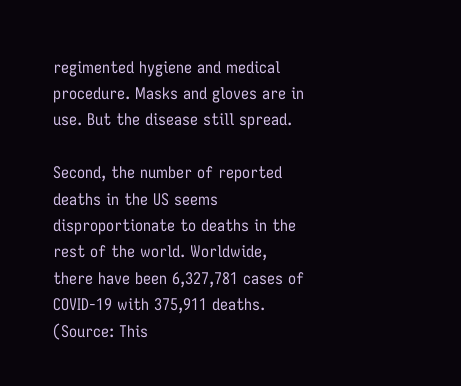regimented hygiene and medical procedure. Masks and gloves are in use. But the disease still spread.

Second, the number of reported deaths in the US seems disproportionate to deaths in the rest of the world. Worldwide, there have been 6,327,781 cases of COVID-19 with 375,911 deaths. (Source: This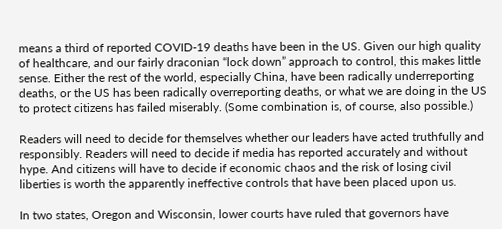means a third of reported COVID-19 deaths have been in the US. Given our high quality of healthcare, and our fairly draconian “lock down” approach to control, this makes little sense. Either the rest of the world, especially China, have been radically underreporting deaths, or the US has been radically overreporting deaths, or what we are doing in the US to protect citizens has failed miserably. (Some combination is, of course, also possible.)

Readers will need to decide for themselves whether our leaders have acted truthfully and responsibly. Readers will need to decide if media has reported accurately and without hype. And citizens will have to decide if economic chaos and the risk of losing civil liberties is worth the apparently ineffective controls that have been placed upon us.

In two states, Oregon and Wisconsin, lower courts have ruled that governors have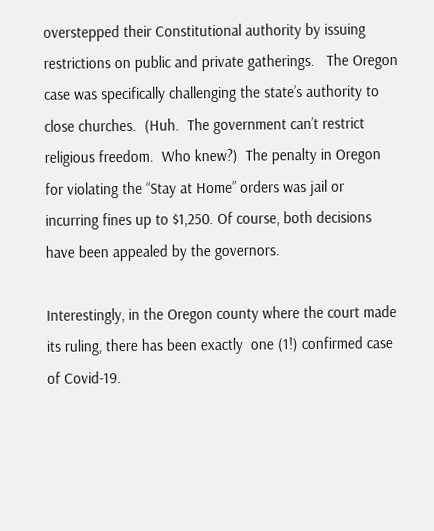overstepped their Constitutional authority by issuing restrictions on public and private gatherings.   The Oregon case was specifically challenging the state’s authority to close churches.  (Huh.  The government can’t restrict religious freedom.  Who knew?)  The penalty in Oregon for violating the “Stay at Home” orders was jail or incurring fines up to $1,250. Of course, both decisions have been appealed by the governors.

Interestingly, in the Oregon county where the court made its ruling, there has been exactly  one (1!) confirmed case of Covid-19.